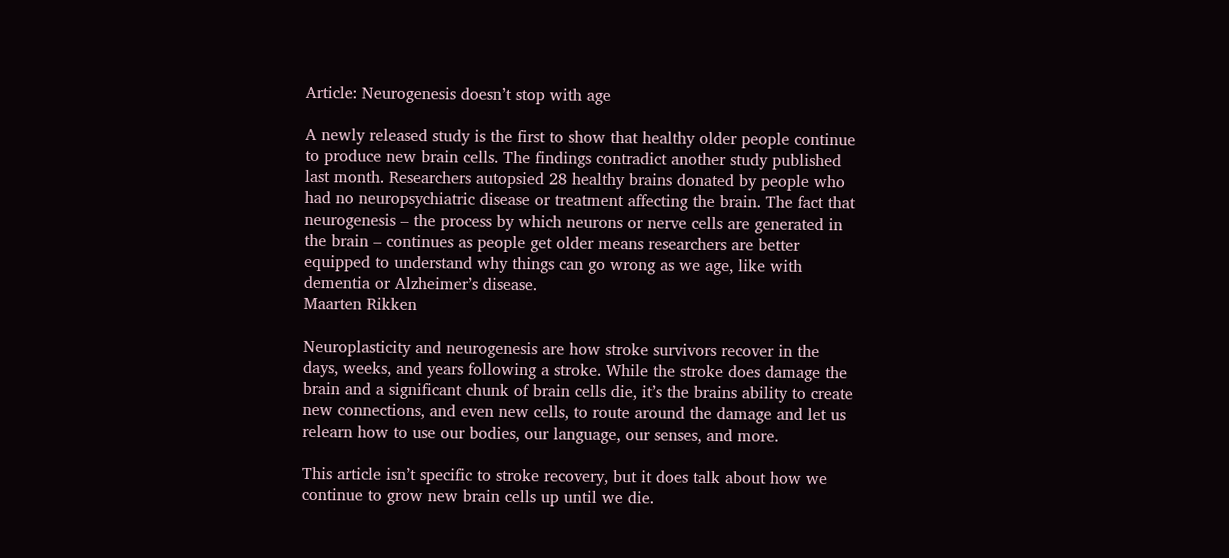Article: Neurogenesis doesn’t stop with age

A newly released study is the first to show that healthy older people continue to produce new brain cells. The findings contradict another study published last month. Researchers autopsied 28 healthy brains donated by people who had no neuropsychiatric disease or treatment affecting the brain. The fact that neurogenesis – the process by which neurons or nerve cells are generated in the brain – continues as people get older means researchers are better equipped to understand why things can go wrong as we age, like with dementia or Alzheimer’s disease.
Maarten Rikken

Neuroplasticity and neurogenesis are how stroke survivors recover in the days, weeks, and years following a stroke. While the stroke does damage the brain and a significant chunk of brain cells die, it’s the brains ability to create new connections, and even new cells, to route around the damage and let us relearn how to use our bodies, our language, our senses, and more.

This article isn’t specific to stroke recovery, but it does talk about how we continue to grow new brain cells up until we die.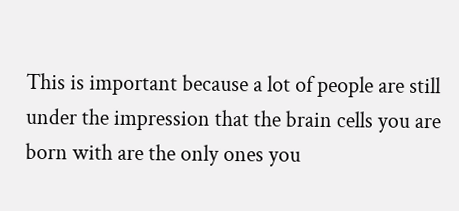This is important because a lot of people are still under the impression that the brain cells you are born with are the only ones you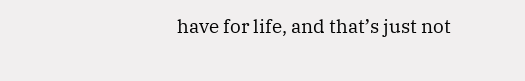have for life, and that’s just not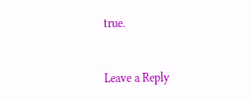true.


Leave a Reply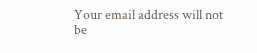Your email address will not be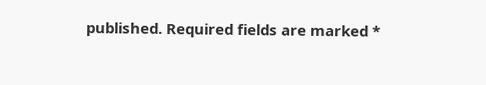published. Required fields are marked *